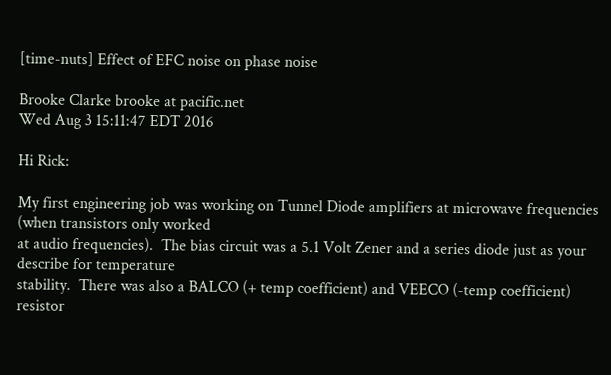[time-nuts] Effect of EFC noise on phase noise

Brooke Clarke brooke at pacific.net
Wed Aug 3 15:11:47 EDT 2016

Hi Rick:

My first engineering job was working on Tunnel Diode amplifiers at microwave frequencies (when transistors only worked
at audio frequencies).  The bias circuit was a 5.1 Volt Zener and a series diode just as your describe for temperature
stability.  There was also a BALCO (+ temp coefficient) and VEECO (-temp coefficient) resistor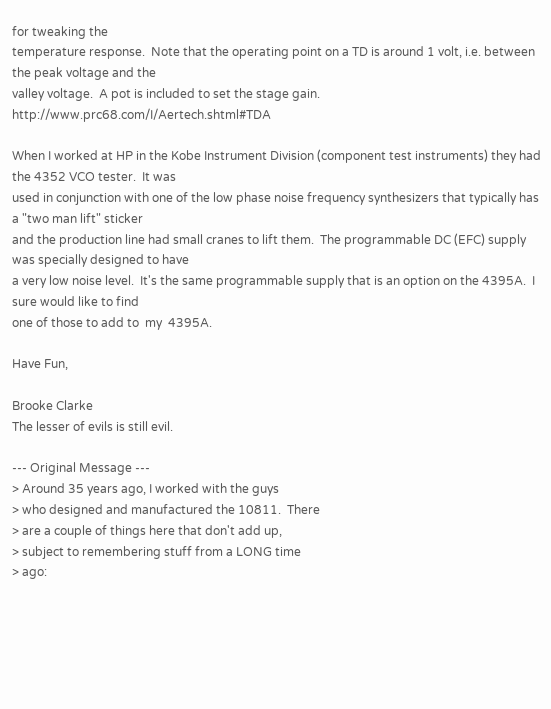for tweaking the
temperature response.  Note that the operating point on a TD is around 1 volt, i.e. between the peak voltage and the
valley voltage.  A pot is included to set the stage gain. http://www.prc68.com/I/Aertech.shtml#TDA

When I worked at HP in the Kobe Instrument Division (component test instruments) they had the 4352 VCO tester.  It was
used in conjunction with one of the low phase noise frequency synthesizers that typically has a "two man lift" sticker
and the production line had small cranes to lift them.  The programmable DC (EFC) supply was specially designed to have
a very low noise level.  It's the same programmable supply that is an option on the 4395A.  I sure would like to find
one of those to add to  my  4395A.

Have Fun,

Brooke Clarke
The lesser of evils is still evil.

--- Original Message ---
> Around 35 years ago, I worked with the guys
> who designed and manufactured the 10811.  There
> are a couple of things here that don't add up,
> subject to remembering stuff from a LONG time
> ago: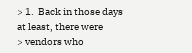> 1.  Back in those days at least, there were
> vendors who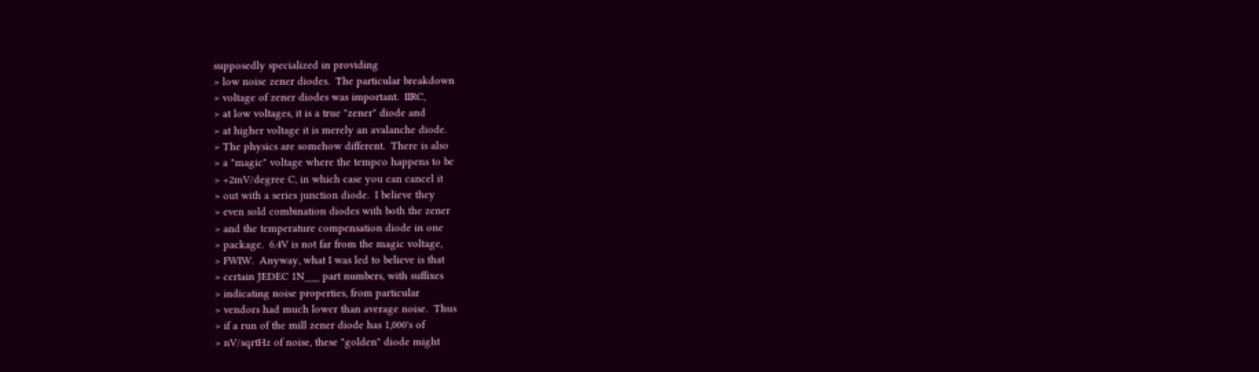supposedly specialized in providing
> low noise zener diodes.  The particular breakdown
> voltage of zener diodes was important.  IIRC,
> at low voltages, it is a true "zener" diode and
> at higher voltage it is merely an avalanche diode.
> The physics are somehow different.  There is also
> a "magic" voltage where the tempco happens to be
> +2mV/degree C, in which case you can cancel it
> out with a series junction diode.  I believe they
> even sold combination diodes with both the zener
> and the temperature compensation diode in one
> package.  6.4V is not far from the magic voltage,
> FWIW.  Anyway, what I was led to believe is that
> certain JEDEC 1N___ part numbers, with suffixes
> indicating noise properties, from particular
> vendors had much lower than average noise.  Thus
> if a run of the mill zener diode has 1,000's of
> nV/sqrtHz of noise, these "golden" diode might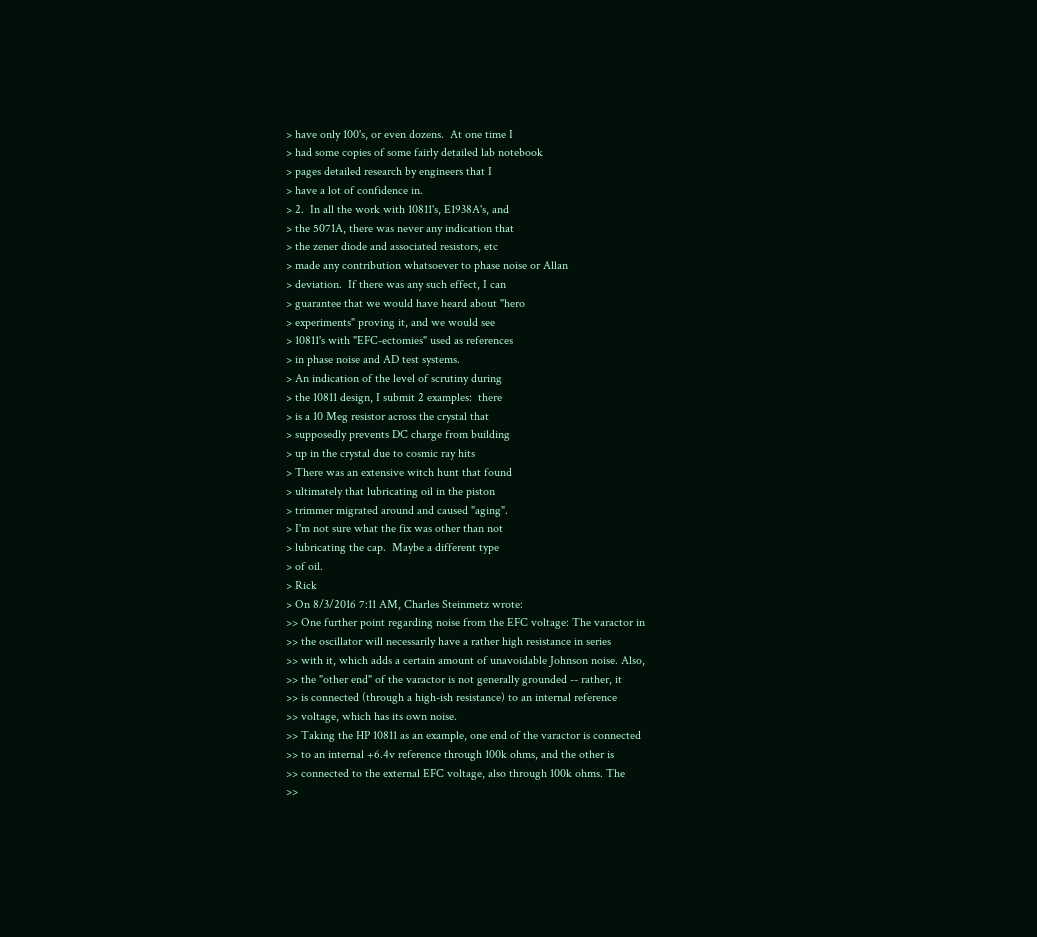> have only 100's, or even dozens.  At one time I
> had some copies of some fairly detailed lab notebook
> pages detailed research by engineers that I
> have a lot of confidence in.
> 2.  In all the work with 10811's, E1938A's, and
> the 5071A, there was never any indication that
> the zener diode and associated resistors, etc
> made any contribution whatsoever to phase noise or Allan
> deviation.  If there was any such effect, I can
> guarantee that we would have heard about "hero
> experiments" proving it, and we would see
> 10811's with "EFC-ectomies" used as references
> in phase noise and AD test systems.
> An indication of the level of scrutiny during
> the 10811 design, I submit 2 examples:  there
> is a 10 Meg resistor across the crystal that
> supposedly prevents DC charge from building
> up in the crystal due to cosmic ray hits
> There was an extensive witch hunt that found
> ultimately that lubricating oil in the piston
> trimmer migrated around and caused "aging".
> I'm not sure what the fix was other than not
> lubricating the cap.  Maybe a different type
> of oil.
> Rick
> On 8/3/2016 7:11 AM, Charles Steinmetz wrote:
>> One further point regarding noise from the EFC voltage: The varactor in
>> the oscillator will necessarily have a rather high resistance in series
>> with it, which adds a certain amount of unavoidable Johnson noise. Also,
>> the "other end" of the varactor is not generally grounded -- rather, it
>> is connected (through a high-ish resistance) to an internal reference
>> voltage, which has its own noise.
>> Taking the HP 10811 as an example, one end of the varactor is connected
>> to an internal +6.4v reference through 100k ohms, and the other is
>> connected to the external EFC voltage, also through 100k ohms. The
>>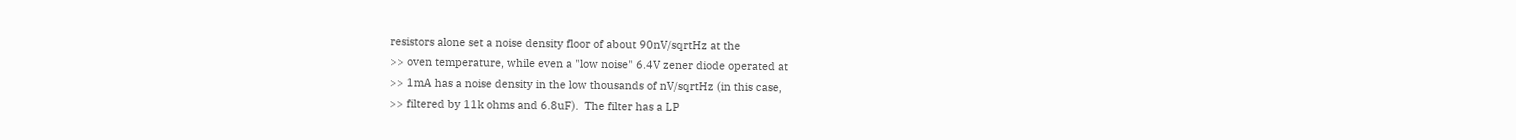resistors alone set a noise density floor of about 90nV/sqrtHz at the
>> oven temperature, while even a "low noise" 6.4V zener diode operated at
>> 1mA has a noise density in the low thousands of nV/sqrtHz (in this case,
>> filtered by 11k ohms and 6.8uF).  The filter has a LP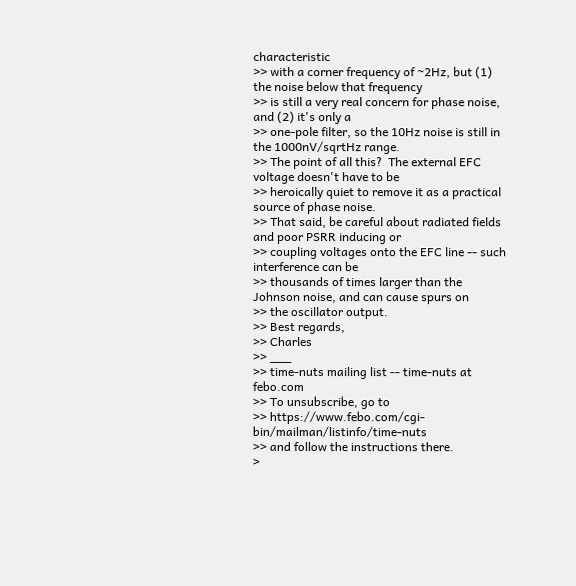characteristic
>> with a corner frequency of ~2Hz, but (1) the noise below that frequency
>> is still a very real concern for phase noise, and (2) it's only a
>> one-pole filter, so the 10Hz noise is still in the 1000nV/sqrtHz range.
>> The point of all this?  The external EFC voltage doesn't have to be
>> heroically quiet to remove it as a practical source of phase noise.
>> That said, be careful about radiated fields and poor PSRR inducing or
>> coupling voltages onto the EFC line -- such interference can be
>> thousands of times larger than the Johnson noise, and can cause spurs on
>> the oscillator output.
>> Best regards,
>> Charles
>> ___
>> time-nuts mailing list -- time-nuts at febo.com
>> To unsubscribe, go to
>> https://www.febo.com/cgi-bin/mailman/listinfo/time-nuts
>> and follow the instructions there.
>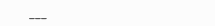___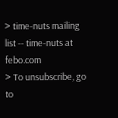> time-nuts mailing list -- time-nuts at febo.com
> To unsubscribe, go to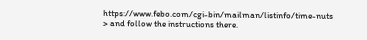https://www.febo.com/cgi-bin/mailman/listinfo/time-nuts
> and follow the instructions there.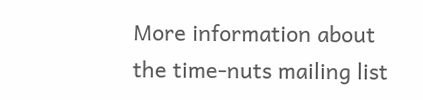More information about the time-nuts mailing list